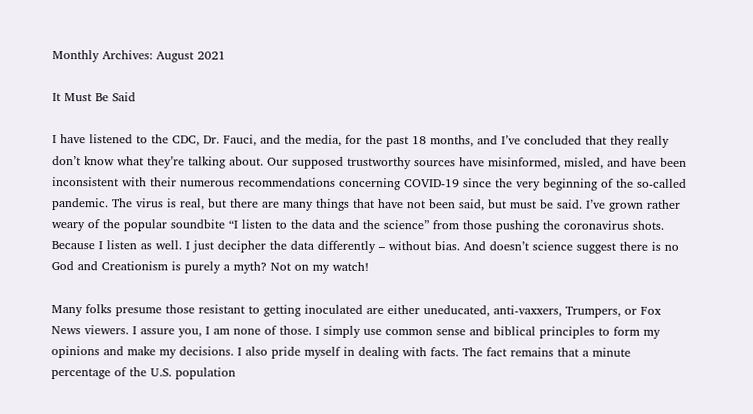Monthly Archives: August 2021

It Must Be Said

I have listened to the CDC, Dr. Fauci, and the media, for the past 18 months, and I’ve concluded that they really don’t know what they’re talking about. Our supposed trustworthy sources have misinformed, misled, and have been inconsistent with their numerous recommendations concerning COVID-19 since the very beginning of the so-called pandemic. The virus is real, but there are many things that have not been said, but must be said. I’ve grown rather weary of the popular soundbite “I listen to the data and the science” from those pushing the coronavirus shots. Because I listen as well. I just decipher the data differently – without bias. And doesn’t science suggest there is no God and Creationism is purely a myth? Not on my watch!

Many folks presume those resistant to getting inoculated are either uneducated, anti-vaxxers, Trumpers, or Fox News viewers. I assure you, I am none of those. I simply use common sense and biblical principles to form my opinions and make my decisions. I also pride myself in dealing with facts. The fact remains that a minute percentage of the U.S. population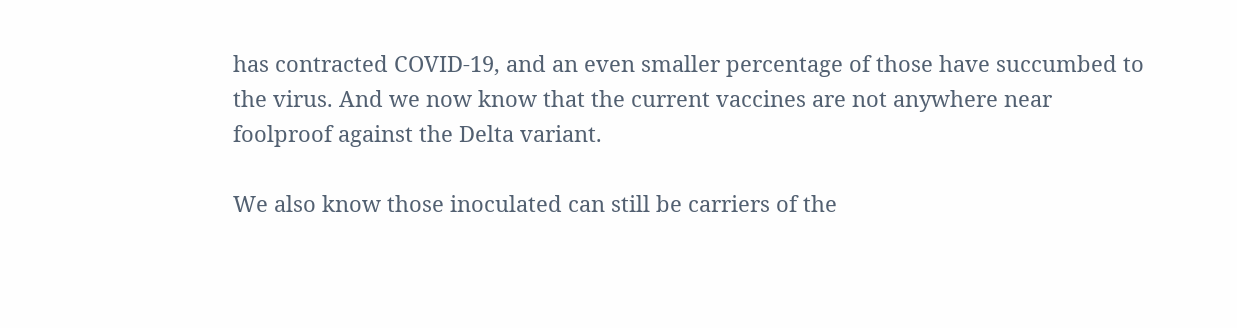has contracted COVID-19, and an even smaller percentage of those have succumbed to the virus. And we now know that the current vaccines are not anywhere near foolproof against the Delta variant.

We also know those inoculated can still be carriers of the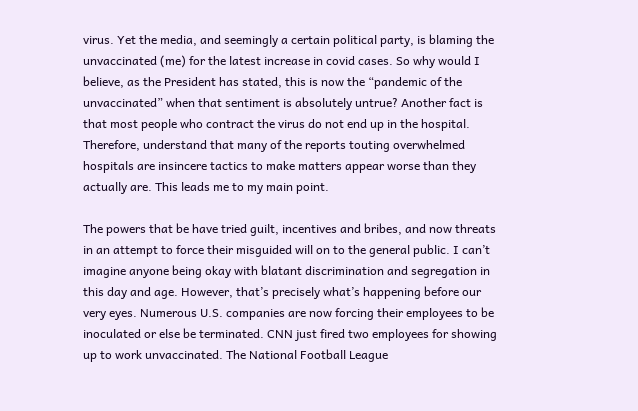virus. Yet the media, and seemingly a certain political party, is blaming the unvaccinated (me) for the latest increase in covid cases. So why would I believe, as the President has stated, this is now the “pandemic of the unvaccinated” when that sentiment is absolutely untrue? Another fact is that most people who contract the virus do not end up in the hospital. Therefore, understand that many of the reports touting overwhelmed hospitals are insincere tactics to make matters appear worse than they actually are. This leads me to my main point.

The powers that be have tried guilt, incentives and bribes, and now threats in an attempt to force their misguided will on to the general public. I can’t imagine anyone being okay with blatant discrimination and segregation in this day and age. However, that’s precisely what’s happening before our very eyes. Numerous U.S. companies are now forcing their employees to be inoculated or else be terminated. CNN just fired two employees for showing up to work unvaccinated. The National Football League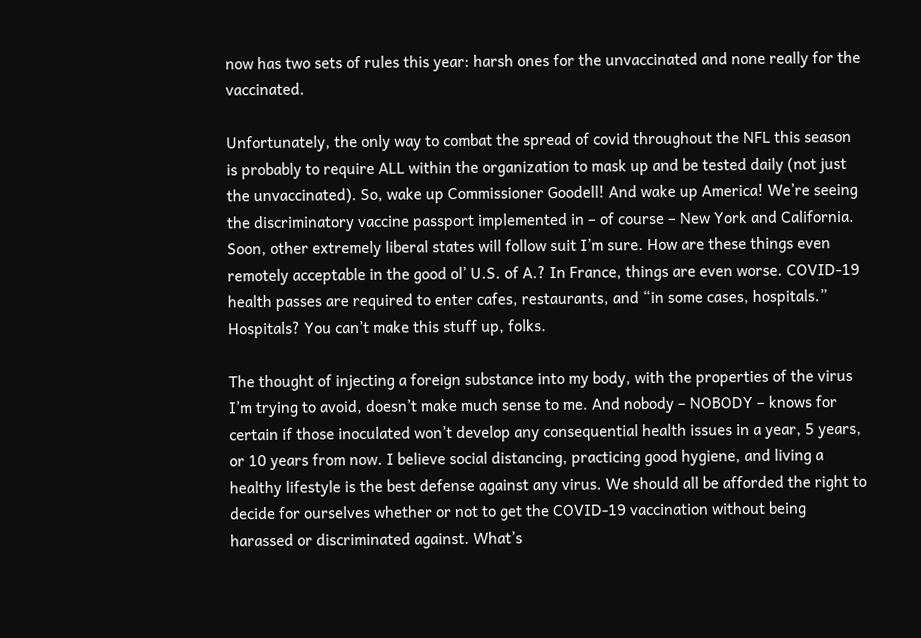now has two sets of rules this year: harsh ones for the unvaccinated and none really for the vaccinated.

Unfortunately, the only way to combat the spread of covid throughout the NFL this season is probably to require ALL within the organization to mask up and be tested daily (not just the unvaccinated). So, wake up Commissioner Goodell! And wake up America! We’re seeing the discriminatory vaccine passport implemented in – of course – New York and California. Soon, other extremely liberal states will follow suit I’m sure. How are these things even remotely acceptable in the good ol’ U.S. of A.? In France, things are even worse. COVID-19 health passes are required to enter cafes, restaurants, and “in some cases, hospitals.” Hospitals? You can’t make this stuff up, folks.

The thought of injecting a foreign substance into my body, with the properties of the virus I’m trying to avoid, doesn’t make much sense to me. And nobody – NOBODY – knows for certain if those inoculated won’t develop any consequential health issues in a year, 5 years, or 10 years from now. I believe social distancing, practicing good hygiene, and living a healthy lifestyle is the best defense against any virus. We should all be afforded the right to decide for ourselves whether or not to get the COVID-19 vaccination without being harassed or discriminated against. What’s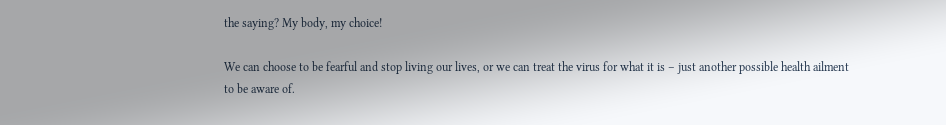the saying? My body, my choice!

We can choose to be fearful and stop living our lives, or we can treat the virus for what it is – just another possible health ailment to be aware of.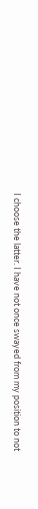I choose the latter. I have not once swayed from my position to not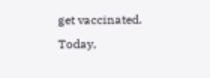get vaccinated. Today,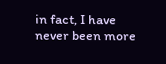in fact, I have never been more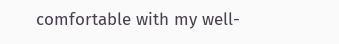comfortable with my well-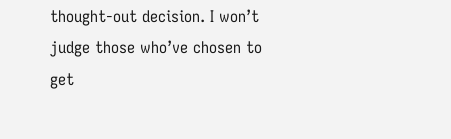thought-out decision. I won’t judge those who’ve chosen to get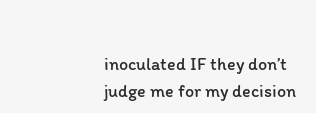inoculated IF they don’t judge me for my decision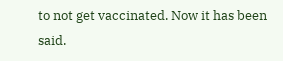to not get vaccinated. Now it has been said.